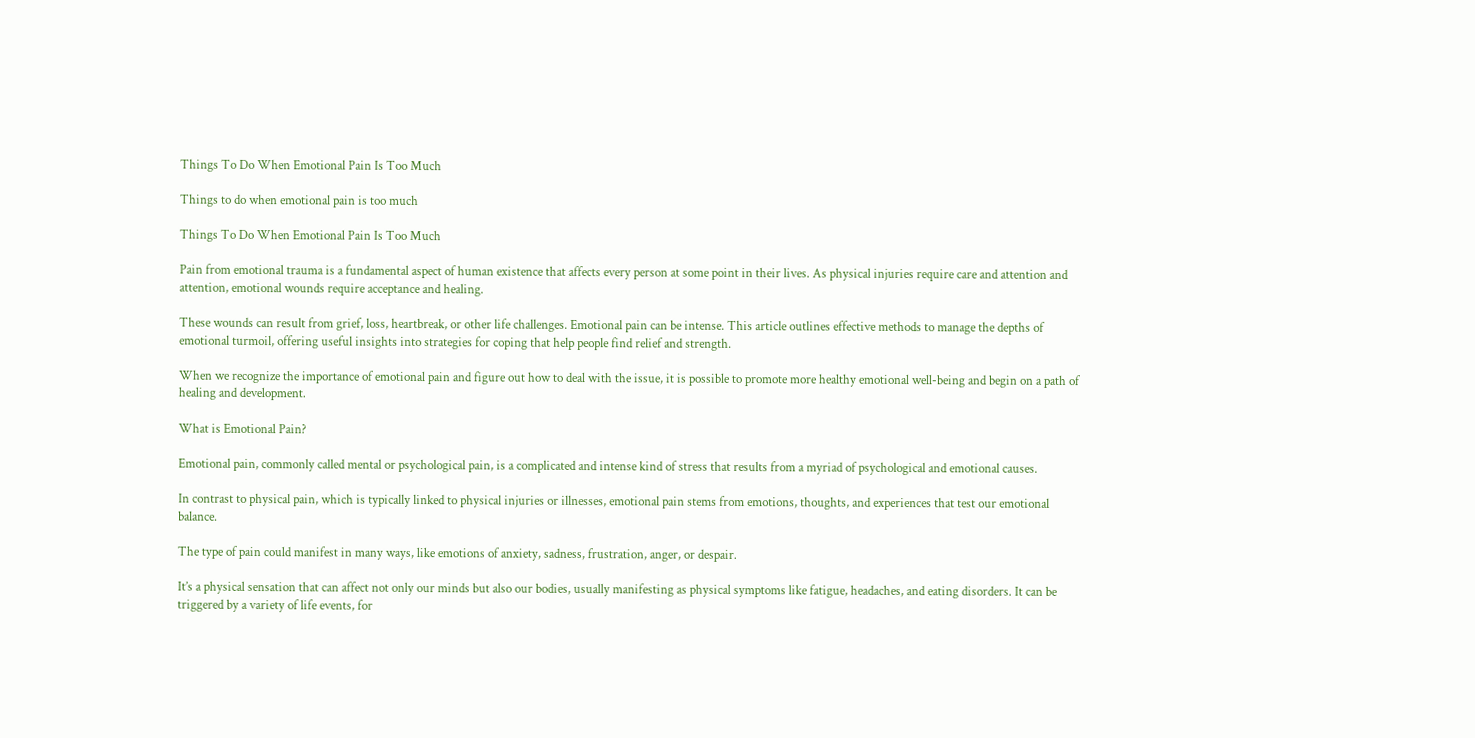Things To Do When Emotional Pain Is Too Much

Things to do when emotional pain is too much

Things To Do When Emotional Pain Is Too Much

Pain from emotional trauma is a fundamental aspect of human existence that affects every person at some point in their lives. As physical injuries require care and attention and attention, emotional wounds require acceptance and healing.

These wounds can result from grief, loss, heartbreak, or other life challenges. Emotional pain can be intense. This article outlines effective methods to manage the depths of emotional turmoil, offering useful insights into strategies for coping that help people find relief and strength.

When we recognize the importance of emotional pain and figure out how to deal with the issue, it is possible to promote more healthy emotional well-being and begin on a path of healing and development.

What is Emotional Pain?

Emotional pain, commonly called mental or psychological pain, is a complicated and intense kind of stress that results from a myriad of psychological and emotional causes.

In contrast to physical pain, which is typically linked to physical injuries or illnesses, emotional pain stems from emotions, thoughts, and experiences that test our emotional balance.

The type of pain could manifest in many ways, like emotions of anxiety, sadness, frustration, anger, or despair.

It’s a physical sensation that can affect not only our minds but also our bodies, usually manifesting as physical symptoms like fatigue, headaches, and eating disorders. It can be triggered by a variety of life events, for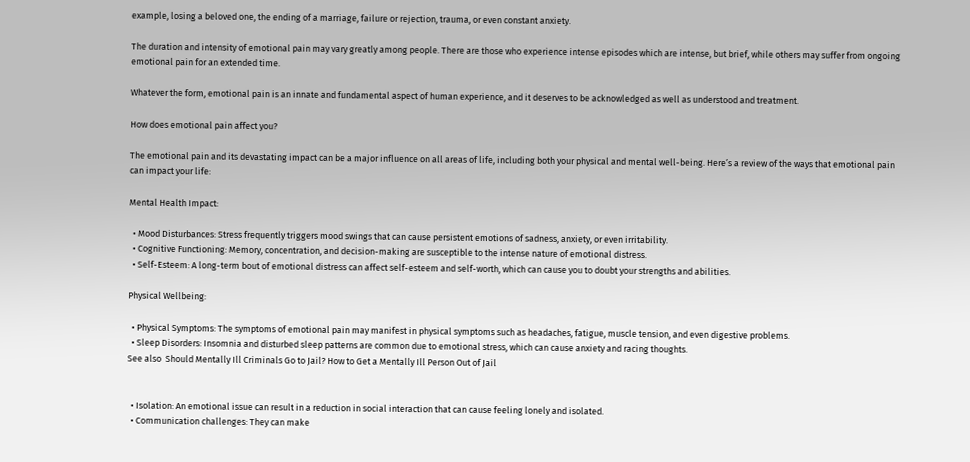example, losing a beloved one, the ending of a marriage, failure or rejection, trauma, or even constant anxiety.

The duration and intensity of emotional pain may vary greatly among people. There are those who experience intense episodes which are intense, but brief, while others may suffer from ongoing emotional pain for an extended time.

Whatever the form, emotional pain is an innate and fundamental aspect of human experience, and it deserves to be acknowledged as well as understood and treatment.

How does emotional pain affect you?

The emotional pain and its devastating impact can be a major influence on all areas of life, including both your physical and mental well-being. Here’s a review of the ways that emotional pain can impact your life:

Mental Health Impact:

  • Mood Disturbances: Stress frequently triggers mood swings that can cause persistent emotions of sadness, anxiety, or even irritability.
  • Cognitive Functioning: Memory, concentration, and decision-making are susceptible to the intense nature of emotional distress.
  • Self-Esteem: A long-term bout of emotional distress can affect self-esteem and self-worth, which can cause you to doubt your strengths and abilities.

Physical Wellbeing:

  • Physical Symptoms: The symptoms of emotional pain may manifest in physical symptoms such as headaches, fatigue, muscle tension, and even digestive problems.
  • Sleep Disorders: Insomnia and disturbed sleep patterns are common due to emotional stress, which can cause anxiety and racing thoughts.
See also  Should Mentally Ill Criminals Go to Jail? How to Get a Mentally Ill Person Out of Jail


  • Isolation: An emotional issue can result in a reduction in social interaction that can cause feeling lonely and isolated.
  • Communication challenges: They can make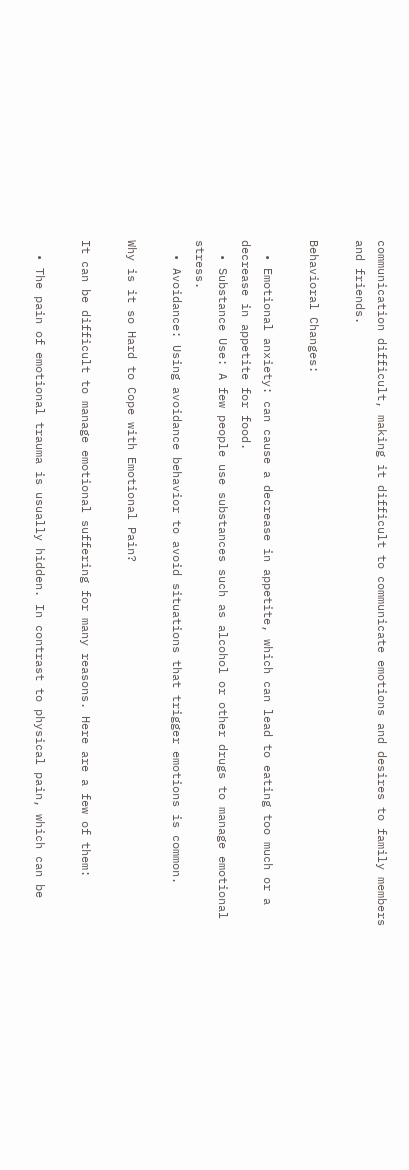communication difficult, making it difficult to communicate emotions and desires to family members and friends.

Behavioral Changes:

  • Emotional anxiety: can cause a decrease in appetite, which can lead to eating too much or a decrease in appetite for food.
  • Substance Use: A few people use substances such as alcohol or other drugs to manage emotional stress.
  • Avoidance: Using avoidance behavior to avoid situations that trigger emotions is common.

Why is it so Hard to Cope with Emotional Pain?

It can be difficult to manage emotional suffering for many reasons. Here are a few of them:

  • The pain of emotional trauma is usually hidden. In contrast to physical pain, which can be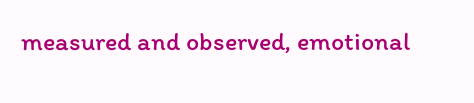measured and observed, emotional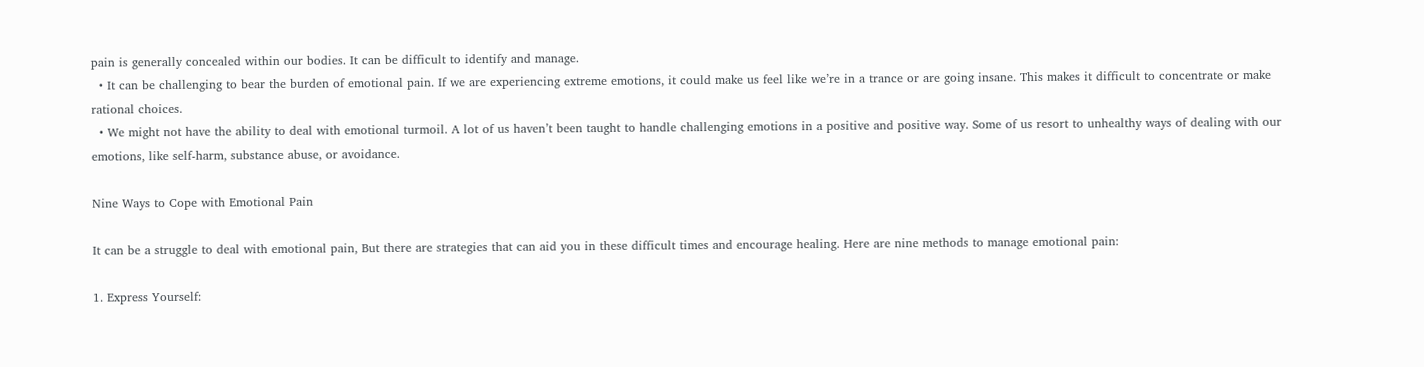pain is generally concealed within our bodies. It can be difficult to identify and manage.
  • It can be challenging to bear the burden of emotional pain. If we are experiencing extreme emotions, it could make us feel like we’re in a trance or are going insane. This makes it difficult to concentrate or make rational choices.
  • We might not have the ability to deal with emotional turmoil. A lot of us haven’t been taught to handle challenging emotions in a positive and positive way. Some of us resort to unhealthy ways of dealing with our emotions, like self-harm, substance abuse, or avoidance.

Nine Ways to Cope with Emotional Pain

It can be a struggle to deal with emotional pain, But there are strategies that can aid you in these difficult times and encourage healing. Here are nine methods to manage emotional pain:

1. Express Yourself: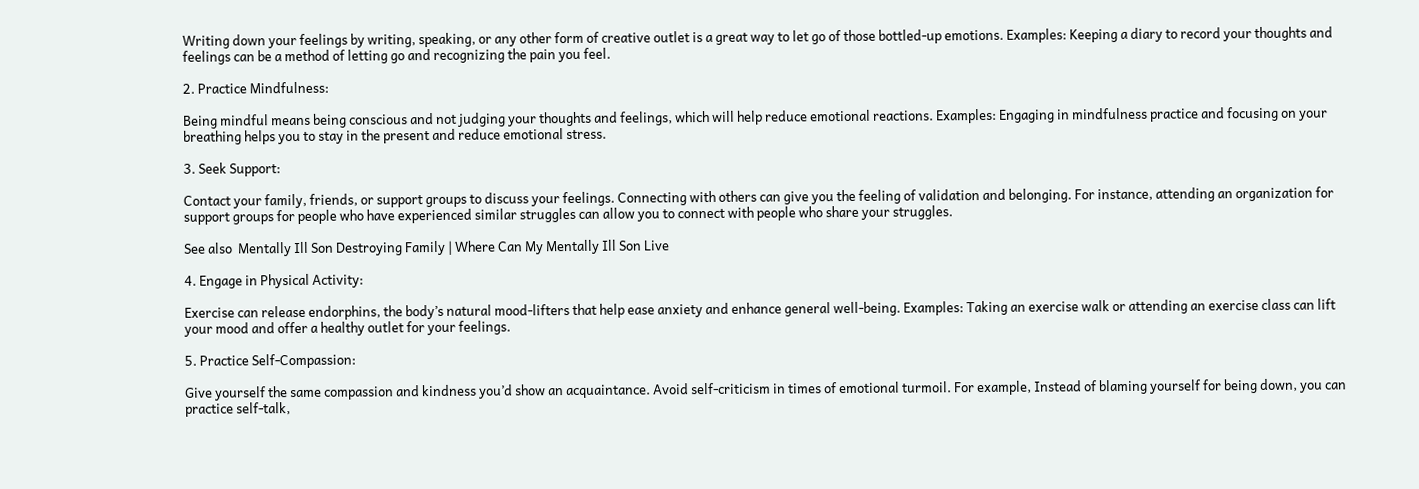Writing down your feelings by writing, speaking, or any other form of creative outlet is a great way to let go of those bottled-up emotions. Examples: Keeping a diary to record your thoughts and feelings can be a method of letting go and recognizing the pain you feel.

2. Practice Mindfulness:

Being mindful means being conscious and not judging your thoughts and feelings, which will help reduce emotional reactions. Examples: Engaging in mindfulness practice and focusing on your breathing helps you to stay in the present and reduce emotional stress.

3. Seek Support:

Contact your family, friends, or support groups to discuss your feelings. Connecting with others can give you the feeling of validation and belonging. For instance, attending an organization for support groups for people who have experienced similar struggles can allow you to connect with people who share your struggles.

See also  Mentally Ill Son Destroying Family | Where Can My Mentally Ill Son Live

4. Engage in Physical Activity:

Exercise can release endorphins, the body’s natural mood-lifters that help ease anxiety and enhance general well-being. Examples: Taking an exercise walk or attending an exercise class can lift your mood and offer a healthy outlet for your feelings.

5. Practice Self-Compassion:

Give yourself the same compassion and kindness you’d show an acquaintance. Avoid self-criticism in times of emotional turmoil. For example, Instead of blaming yourself for being down, you can practice self-talk,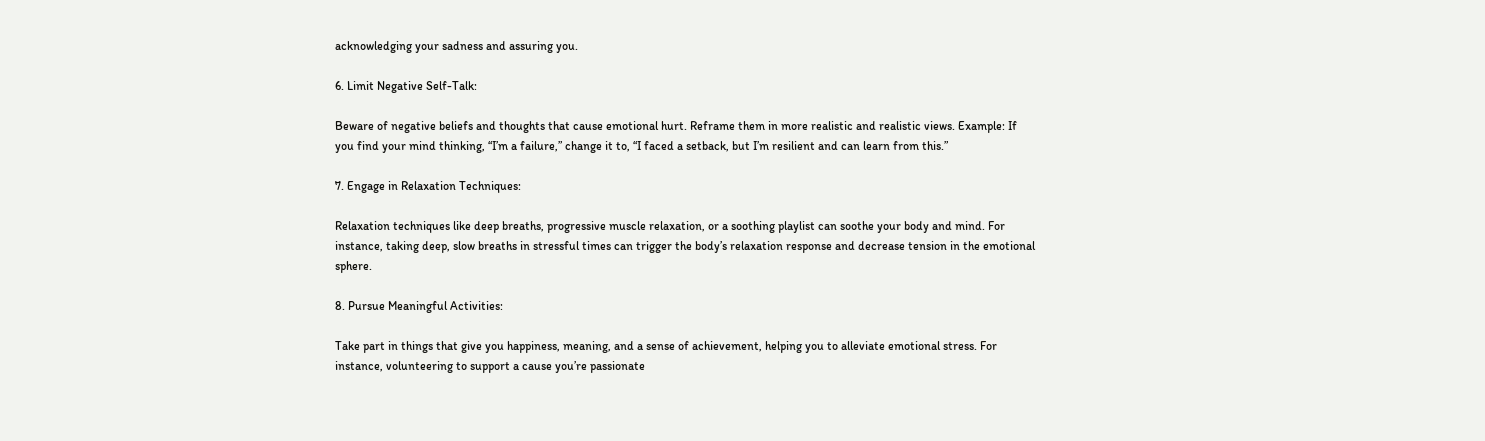acknowledging your sadness and assuring you.

6. Limit Negative Self-Talk:

Beware of negative beliefs and thoughts that cause emotional hurt. Reframe them in more realistic and realistic views. Example: If you find your mind thinking, “I’m a failure,” change it to, “I faced a setback, but I’m resilient and can learn from this.”

7. Engage in Relaxation Techniques:

Relaxation techniques like deep breaths, progressive muscle relaxation, or a soothing playlist can soothe your body and mind. For instance, taking deep, slow breaths in stressful times can trigger the body’s relaxation response and decrease tension in the emotional sphere.

8. Pursue Meaningful Activities:

Take part in things that give you happiness, meaning, and a sense of achievement, helping you to alleviate emotional stress. For instance, volunteering to support a cause you’re passionate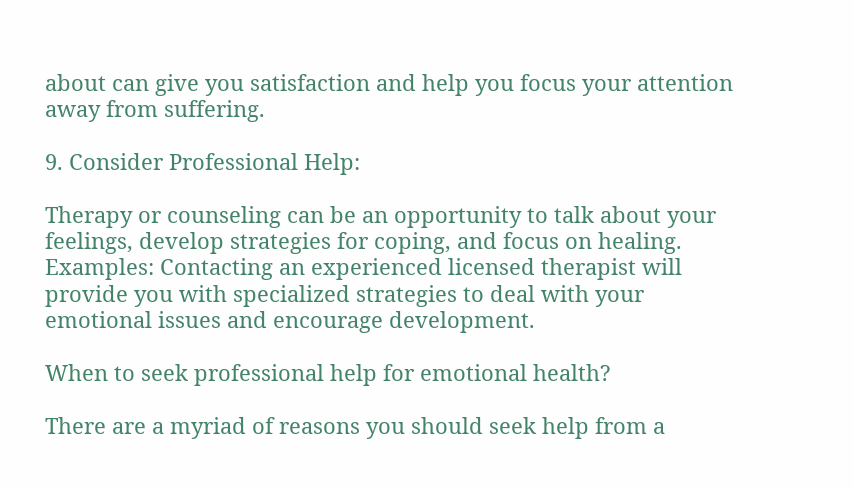about can give you satisfaction and help you focus your attention away from suffering.

9. Consider Professional Help:

Therapy or counseling can be an opportunity to talk about your feelings, develop strategies for coping, and focus on healing. Examples: Contacting an experienced licensed therapist will provide you with specialized strategies to deal with your emotional issues and encourage development.

When to seek professional help for emotional health?

There are a myriad of reasons you should seek help from a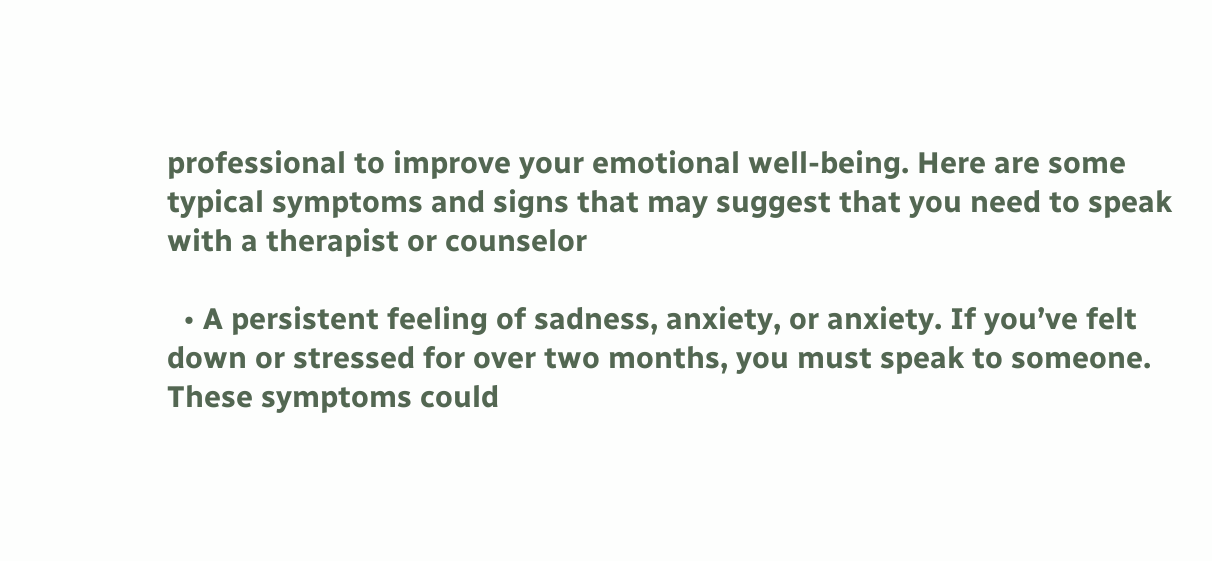professional to improve your emotional well-being. Here are some typical symptoms and signs that may suggest that you need to speak with a therapist or counselor

  • A persistent feeling of sadness, anxiety, or anxiety. If you’ve felt down or stressed for over two months, you must speak to someone. These symptoms could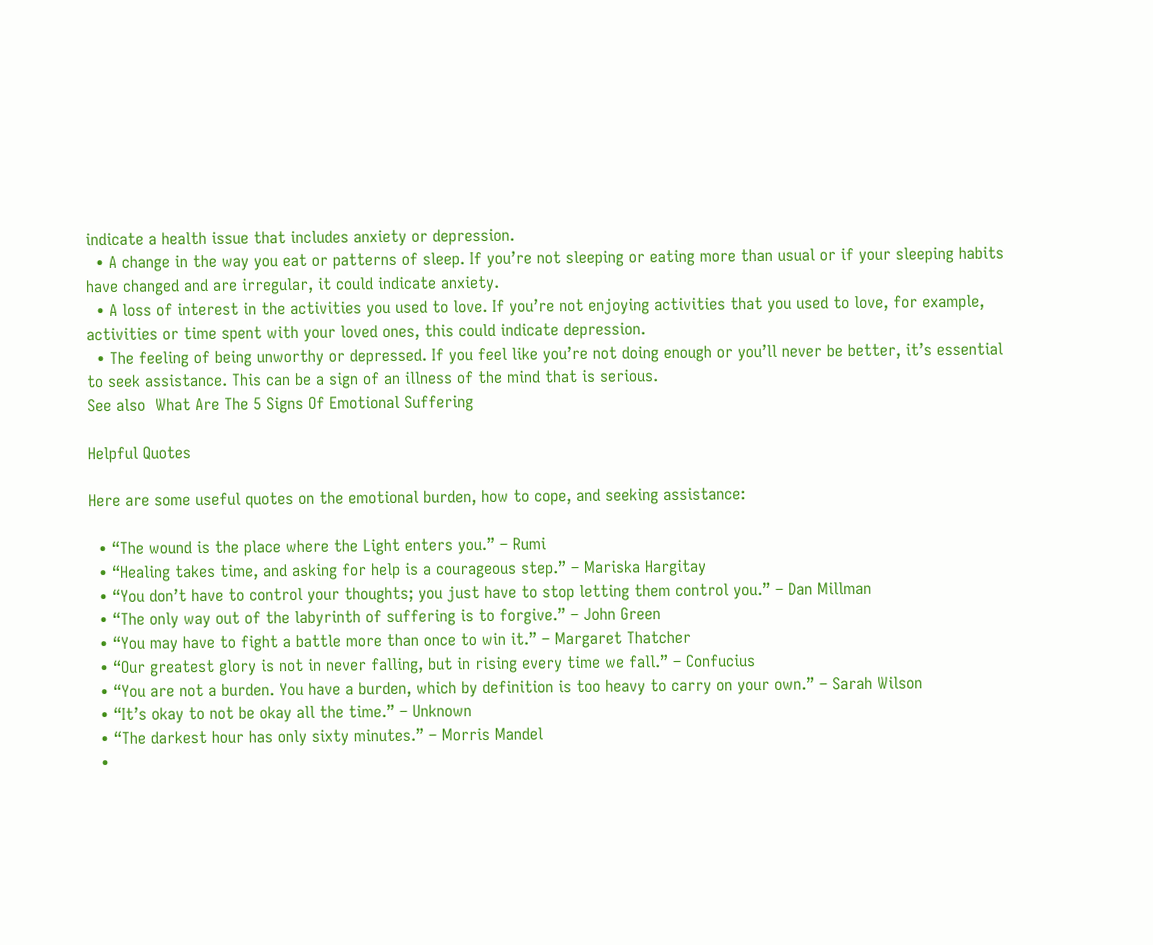indicate a health issue that includes anxiety or depression.
  • A change in the way you eat or patterns of sleep. If you’re not sleeping or eating more than usual or if your sleeping habits have changed and are irregular, it could indicate anxiety.
  • A loss of interest in the activities you used to love. If you’re not enjoying activities that you used to love, for example, activities or time spent with your loved ones, this could indicate depression.
  • The feeling of being unworthy or depressed. If you feel like you’re not doing enough or you’ll never be better, it’s essential to seek assistance. This can be a sign of an illness of the mind that is serious.
See also  What Are The 5 Signs Of Emotional Suffering

Helpful Quotes

Here are some useful quotes on the emotional burden, how to cope, and seeking assistance:

  • “The wound is the place where the Light enters you.” – Rumi
  • “Healing takes time, and asking for help is a courageous step.” – Mariska Hargitay
  • “You don’t have to control your thoughts; you just have to stop letting them control you.” – Dan Millman
  • “The only way out of the labyrinth of suffering is to forgive.” – John Green
  • “You may have to fight a battle more than once to win it.” – Margaret Thatcher
  • “Our greatest glory is not in never falling, but in rising every time we fall.” – Confucius
  • “You are not a burden. You have a burden, which by definition is too heavy to carry on your own.” – Sarah Wilson
  • “It’s okay to not be okay all the time.” – Unknown
  • “The darkest hour has only sixty minutes.” – Morris Mandel
  •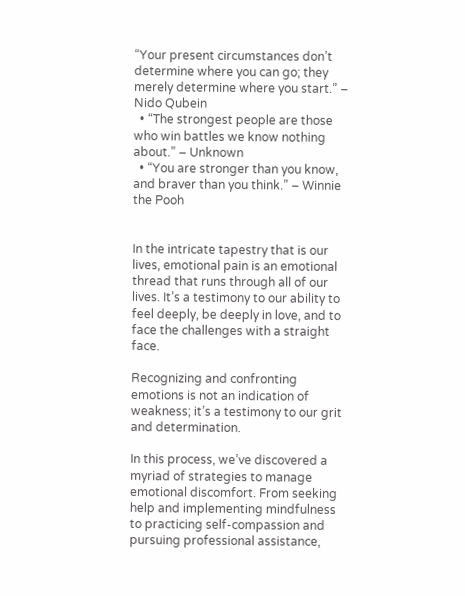“Your present circumstances don’t determine where you can go; they merely determine where you start.” – Nido Qubein
  • “The strongest people are those who win battles we know nothing about.” – Unknown
  • “You are stronger than you know, and braver than you think.” – Winnie the Pooh


In the intricate tapestry that is our lives, emotional pain is an emotional thread that runs through all of our lives. It’s a testimony to our ability to feel deeply, be deeply in love, and to face the challenges with a straight face.

Recognizing and confronting emotions is not an indication of weakness; it’s a testimony to our grit and determination.

In this process, we’ve discovered a myriad of strategies to manage emotional discomfort. From seeking help and implementing mindfulness to practicing self-compassion and pursuing professional assistance,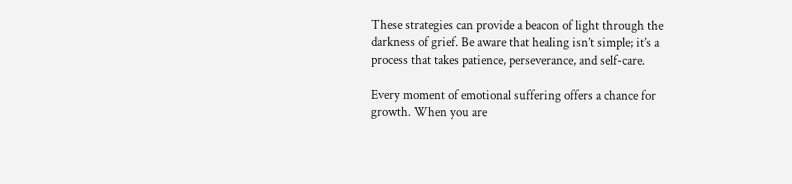These strategies can provide a beacon of light through the darkness of grief. Be aware that healing isn’t simple; it’s a process that takes patience, perseverance, and self-care.

Every moment of emotional suffering offers a chance for growth. When you are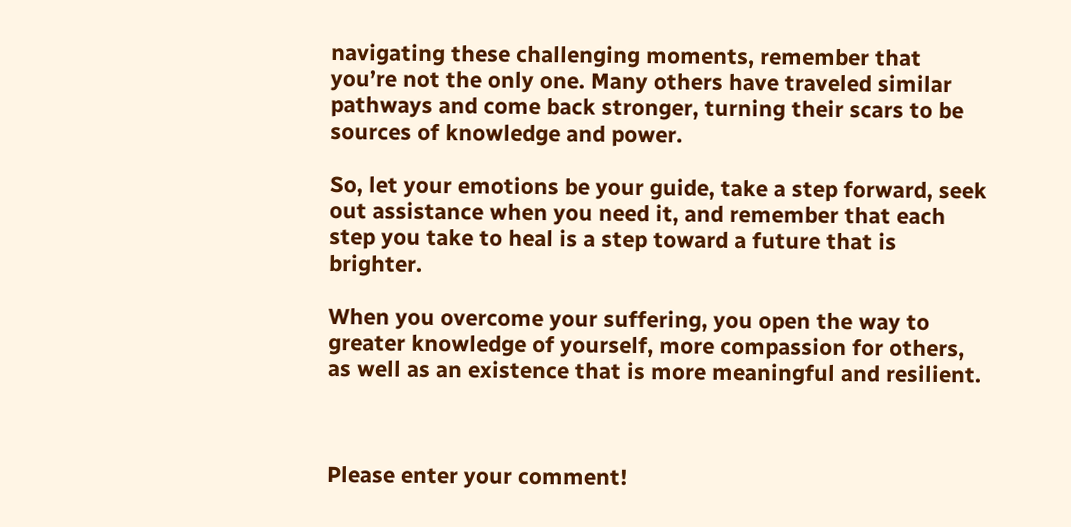navigating these challenging moments, remember that you’re not the only one. Many others have traveled similar pathways and come back stronger, turning their scars to be sources of knowledge and power.

So, let your emotions be your guide, take a step forward, seek out assistance when you need it, and remember that each step you take to heal is a step toward a future that is brighter.

When you overcome your suffering, you open the way to greater knowledge of yourself, more compassion for others, as well as an existence that is more meaningful and resilient.



Please enter your comment!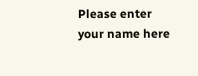Please enter your name here